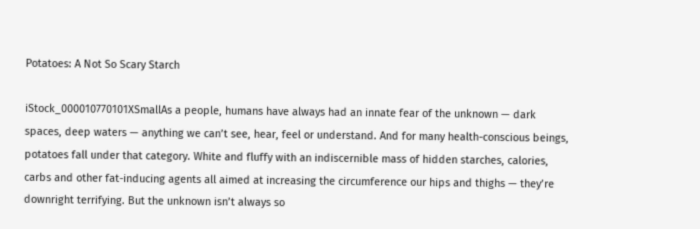Potatoes: A Not So Scary Starch

iStock_000010770101XSmallAs a people, humans have always had an innate fear of the unknown — dark spaces, deep waters — anything we can’t see, hear, feel or understand. And for many health-conscious beings, potatoes fall under that category. White and fluffy with an indiscernible mass of hidden starches, calories, carbs and other fat-inducing agents all aimed at increasing the circumference our hips and thighs — they’re downright terrifying. But the unknown isn’t always so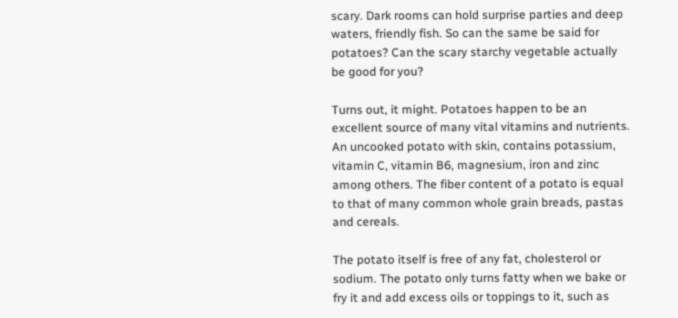scary. Dark rooms can hold surprise parties and deep waters, friendly fish. So can the same be said for potatoes? Can the scary starchy vegetable actually be good for you?

Turns out, it might. Potatoes happen to be an excellent source of many vital vitamins and nutrients. An uncooked potato with skin, contains potassium, vitamin C, vitamin B6, magnesium, iron and zinc among others. The fiber content of a potato is equal to that of many common whole grain breads, pastas and cereals.

The potato itself is free of any fat, cholesterol or sodium. The potato only turns fatty when we bake or fry it and add excess oils or toppings to it, such as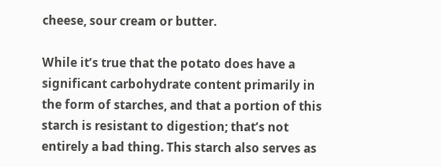cheese, sour cream or butter.

While it’s true that the potato does have a significant carbohydrate content primarily in the form of starches, and that a portion of this starch is resistant to digestion; that’s not entirely a bad thing. This starch also serves as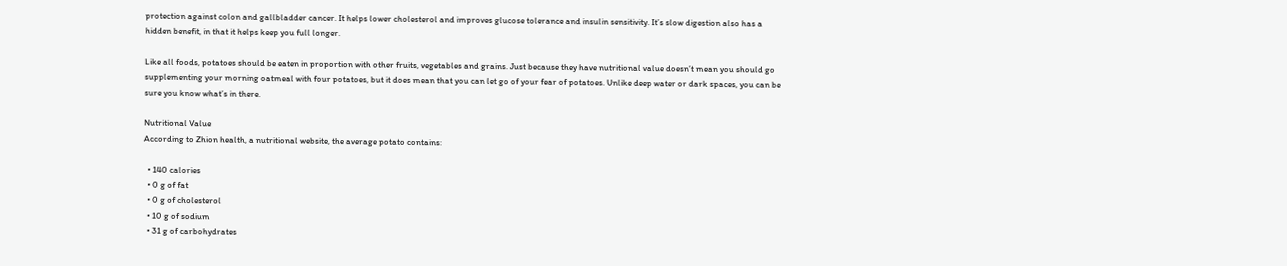protection against colon and gallbladder cancer. It helps lower cholesterol and improves glucose tolerance and insulin sensitivity. It’s slow digestion also has a hidden benefit, in that it helps keep you full longer.

Like all foods, potatoes should be eaten in proportion with other fruits, vegetables and grains. Just because they have nutritional value doesn’t mean you should go supplementing your morning oatmeal with four potatoes, but it does mean that you can let go of your fear of potatoes. Unlike deep water or dark spaces, you can be sure you know what’s in there.

Nutritional Value
According to Zhion health, a nutritional website, the average potato contains:

  • 140 calories
  • 0 g of fat
  • 0 g of cholesterol
  • 10 g of sodium
  • 31 g of carbohydrates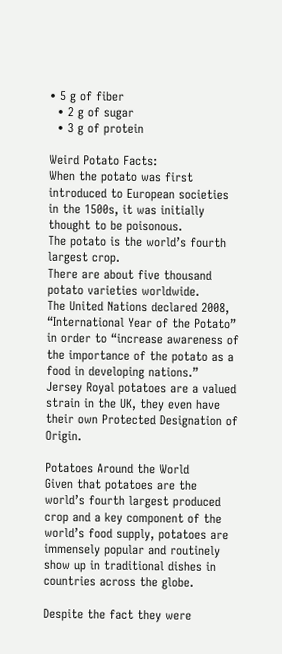• 5 g of fiber
  • 2 g of sugar
  • 3 g of protein

Weird Potato Facts:
When the potato was first introduced to European societies in the 1500s, it was initially thought to be poisonous.
The potato is the world’s fourth largest crop.
There are about five thousand potato varieties worldwide.
The United Nations declared 2008, “International Year of the Potato” in order to “increase awareness of the importance of the potato as a food in developing nations.”
Jersey Royal potatoes are a valued strain in the UK, they even have their own Protected Designation of Origin.

Potatoes Around the World
Given that potatoes are the world’s fourth largest produced crop and a key component of the world’s food supply, potatoes are immensely popular and routinely show up in traditional dishes in countries across the globe.

Despite the fact they were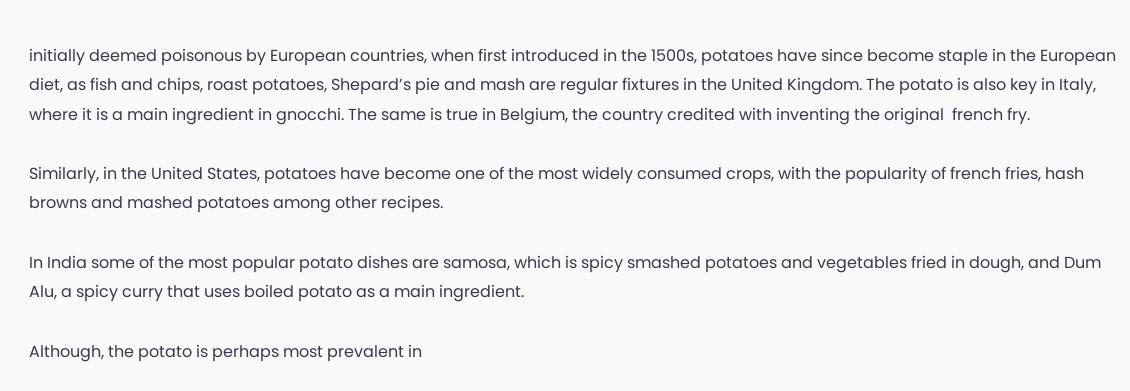initially deemed poisonous by European countries, when first introduced in the 1500s, potatoes have since become staple in the European diet, as fish and chips, roast potatoes, Shepard’s pie and mash are regular fixtures in the United Kingdom. The potato is also key in Italy, where it is a main ingredient in gnocchi. The same is true in Belgium, the country credited with inventing the original  french fry.

Similarly, in the United States, potatoes have become one of the most widely consumed crops, with the popularity of french fries, hash browns and mashed potatoes among other recipes.

In India some of the most popular potato dishes are samosa, which is spicy smashed potatoes and vegetables fried in dough, and Dum Alu, a spicy curry that uses boiled potato as a main ingredient.

Although, the potato is perhaps most prevalent in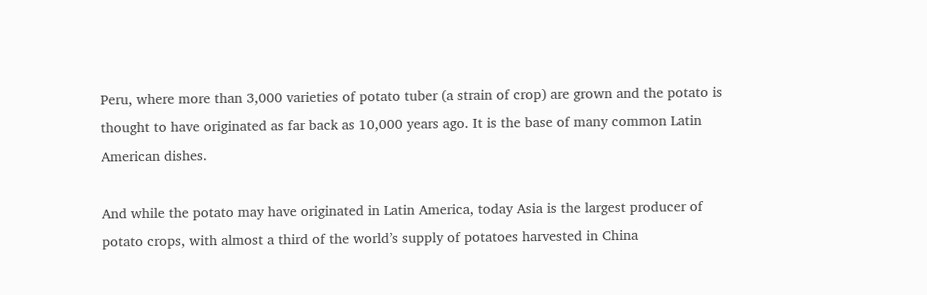Peru, where more than 3,000 varieties of potato tuber (a strain of crop) are grown and the potato is thought to have originated as far back as 10,000 years ago. It is the base of many common Latin American dishes.

And while the potato may have originated in Latin America, today Asia is the largest producer of potato crops, with almost a third of the world’s supply of potatoes harvested in China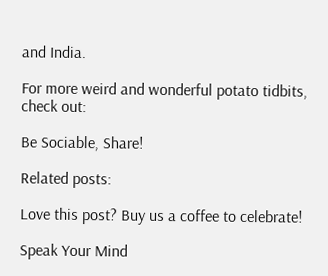and India.

For more weird and wonderful potato tidbits, check out:

Be Sociable, Share!

Related posts:

Love this post? Buy us a coffee to celebrate!

Speak Your Mind